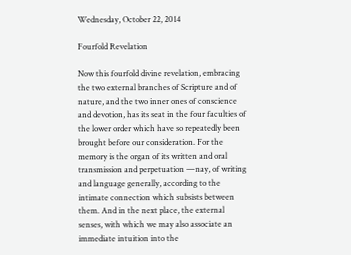Wednesday, October 22, 2014

Fourfold Revelation

Now this fourfold divine revelation, embracing the two external branches of Scripture and of nature, and the two inner ones of conscience and devotion, has its seat in the four faculties of the lower order which have so repeatedly been brought before our consideration. For the memory is the organ of its written and oral transmission and perpetuation —nay, of writing and language generally, according to the intimate connection which subsists between them. And in the next place, the external senses, with which we may also associate an immediate intuition into the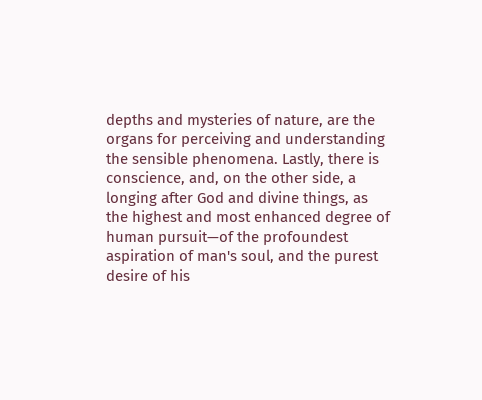depths and mysteries of nature, are the organs for perceiving and understanding the sensible phenomena. Lastly, there is conscience, and, on the other side, a longing after God and divine things, as the highest and most enhanced degree of human pursuit—of the profoundest aspiration of man's soul, and the purest desire of his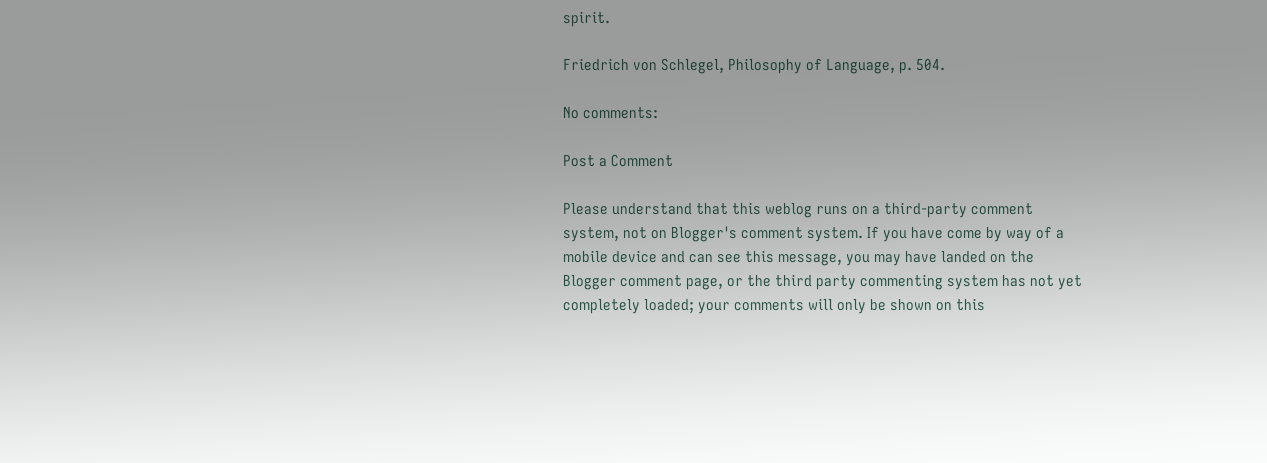spirit.

Friedrich von Schlegel, Philosophy of Language, p. 504.

No comments:

Post a Comment

Please understand that this weblog runs on a third-party comment system, not on Blogger's comment system. If you have come by way of a mobile device and can see this message, you may have landed on the Blogger comment page, or the third party commenting system has not yet completely loaded; your comments will only be shown on this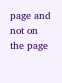page and not on the page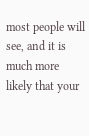most people will see, and it is much more likely that your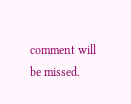comment will be missed.